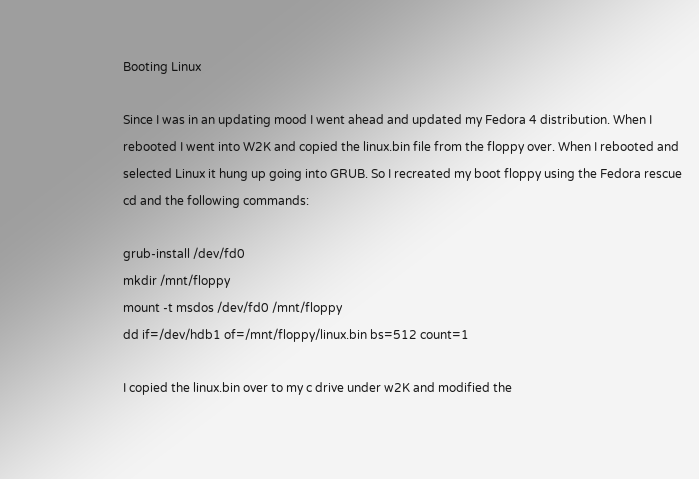Booting Linux

Since I was in an updating mood I went ahead and updated my Fedora 4 distribution. When I rebooted I went into W2K and copied the linux.bin file from the floppy over. When I rebooted and selected Linux it hung up going into GRUB. So I recreated my boot floppy using the Fedora rescue cd and the following commands:

grub-install /dev/fd0
mkdir /mnt/floppy
mount -t msdos /dev/fd0 /mnt/floppy
dd if=/dev/hdb1 of=/mnt/floppy/linux.bin bs=512 count=1

I copied the linux.bin over to my c drive under w2K and modified the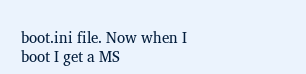boot.ini file. Now when I boot I get a MS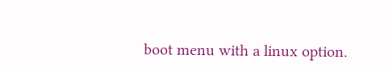boot menu with a linux option.